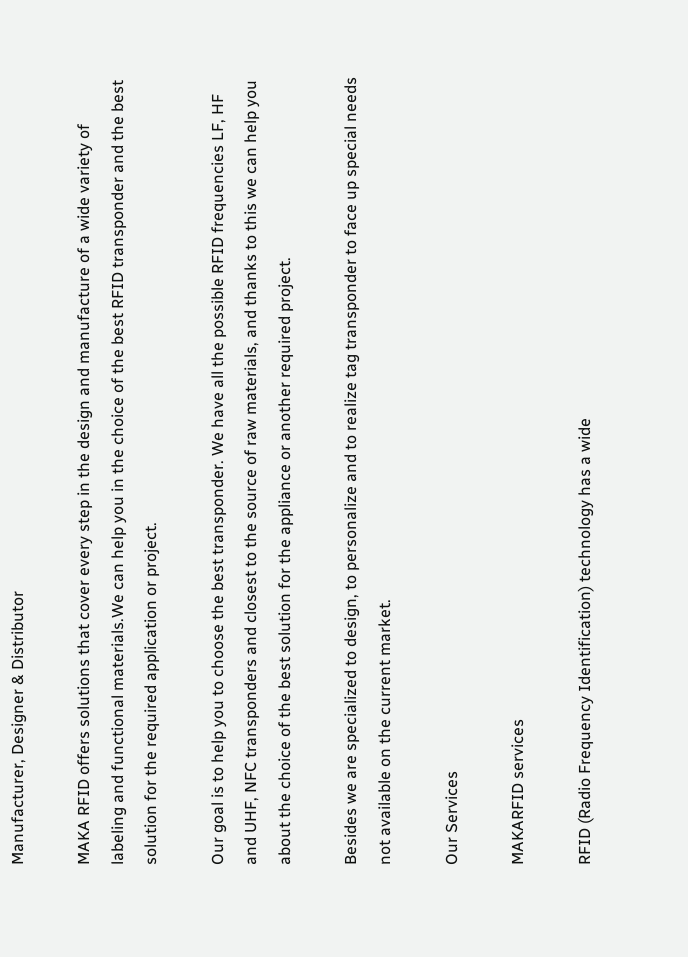Manufacturer, Designer & Distributor

MAKA RFID offers solutions that cover every step in the design and manufacture of a wide variety of labeling and functional materials.We can help you in the choice of the best RFID transponder and the best solution for the required application or project.

Our goal is to help you to choose the best transponder. We have all the possible RFID frequencies LF, HF and UHF, NFC transponders and closest to the source of raw materials, and thanks to this we can help you about the choice of the best solution for the appliance or another required project.

Besides we are specialized to design, to personalize and to realize tag transponder to face up special needs not available on the current market.

Our Services

MAKARFID services

RFID (Radio Frequency Identification) technology has a wide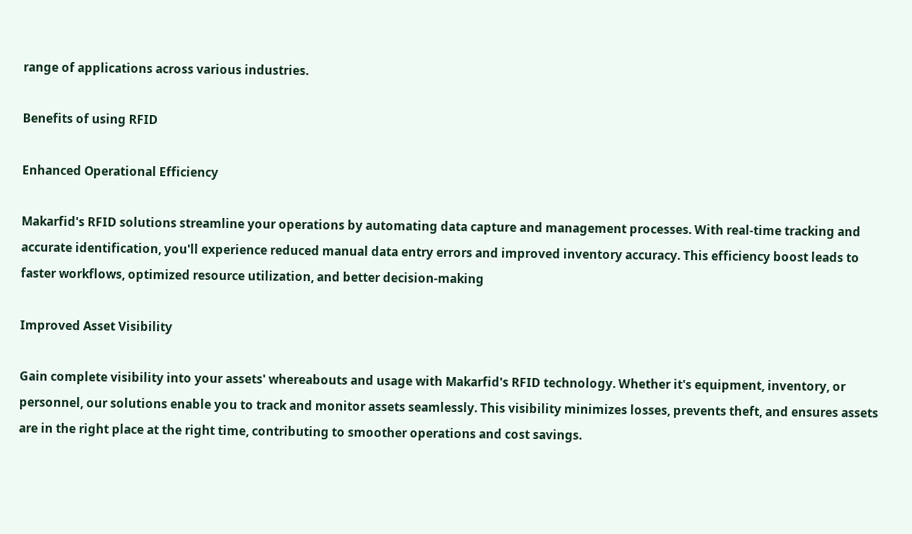range of applications across various industries.

Benefits of using RFID

Enhanced Operational Efficiency

Makarfid's RFID solutions streamline your operations by automating data capture and management processes. With real-time tracking and accurate identification, you'll experience reduced manual data entry errors and improved inventory accuracy. This efficiency boost leads to faster workflows, optimized resource utilization, and better decision-making

Improved Asset Visibility

Gain complete visibility into your assets' whereabouts and usage with Makarfid's RFID technology. Whether it's equipment, inventory, or personnel, our solutions enable you to track and monitor assets seamlessly. This visibility minimizes losses, prevents theft, and ensures assets are in the right place at the right time, contributing to smoother operations and cost savings.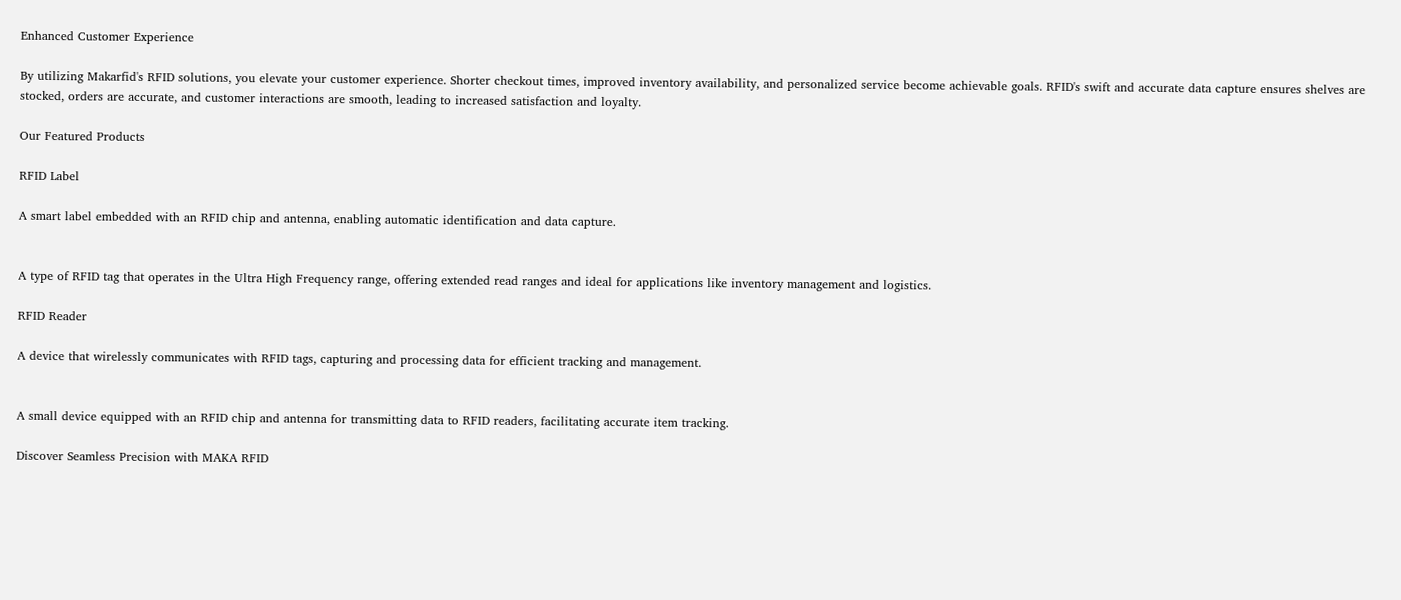Enhanced Customer Experience

By utilizing Makarfid's RFID solutions, you elevate your customer experience. Shorter checkout times, improved inventory availability, and personalized service become achievable goals. RFID's swift and accurate data capture ensures shelves are stocked, orders are accurate, and customer interactions are smooth, leading to increased satisfaction and loyalty.

Our Featured Products

RFID Label

A smart label embedded with an RFID chip and antenna, enabling automatic identification and data capture.


A type of RFID tag that operates in the Ultra High Frequency range, offering extended read ranges and ideal for applications like inventory management and logistics.

RFID Reader

A device that wirelessly communicates with RFID tags, capturing and processing data for efficient tracking and management.


A small device equipped with an RFID chip and antenna for transmitting data to RFID readers, facilitating accurate item tracking.

Discover Seamless Precision with MAKA RFID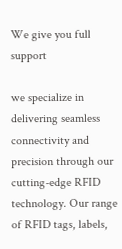We give you full support

we specialize in delivering seamless connectivity and precision through our cutting-edge RFID technology. Our range of RFID tags, labels,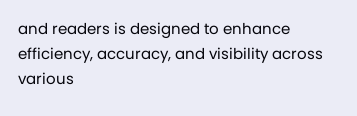and readers is designed to enhance efficiency, accuracy, and visibility across various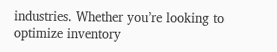industries. Whether you’re looking to optimize inventory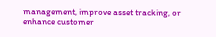management, improve asset tracking, or enhance customer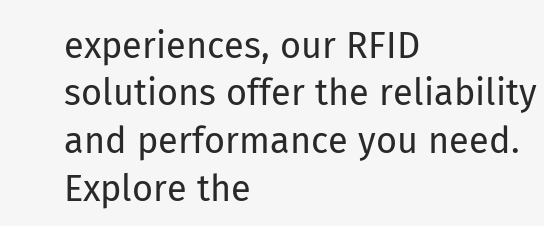experiences, our RFID solutions offer the reliability and performance you need. Explore the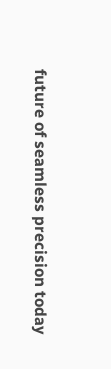future of seamless precision today